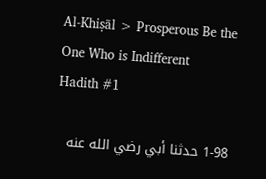Al-Khiṣāl > Prosperous Be the One Who is Indifferent
Hadith #1

1-98 حدثنا أبي رضي الله عنه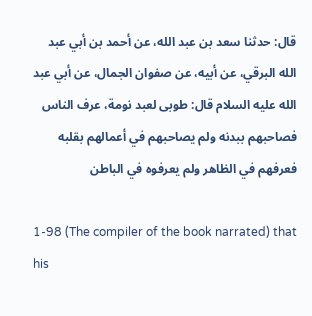قال: حدثنا سعد بن عبد الله، عن أحمد بن أبي عبد الله البرقي، عن أبيه، عن صفوان الجمال، عن أبي عبد الله عليه السلام قال: طوبى لعبد نومة، عرف الناس فصاحبهم ببدنه ولم يصاحبهم في أعمالهم بقلبه فعرفهم في الظاهر ولم يعرفوه في الباطن

1-98 (The compiler of the book narrated) that his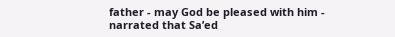father - may God be pleased with him - narrated that Sa’ed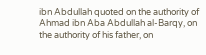ibn Abdullah quoted on the authority of Ahmad ibn Aba Abdullah al-Barqy, on the authority of his father, on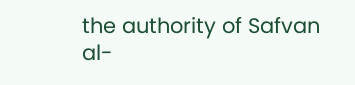the authority of Safvan al-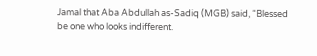Jamal that Aba Abdullah as-Sadiq (MGB) said, “Blessed be one who looks indifferent.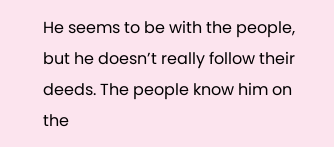He seems to be with the people, but he doesn’t really follow their deeds. The people know him on the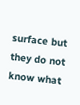surface but they do not know what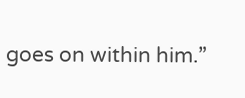goes on within him.”